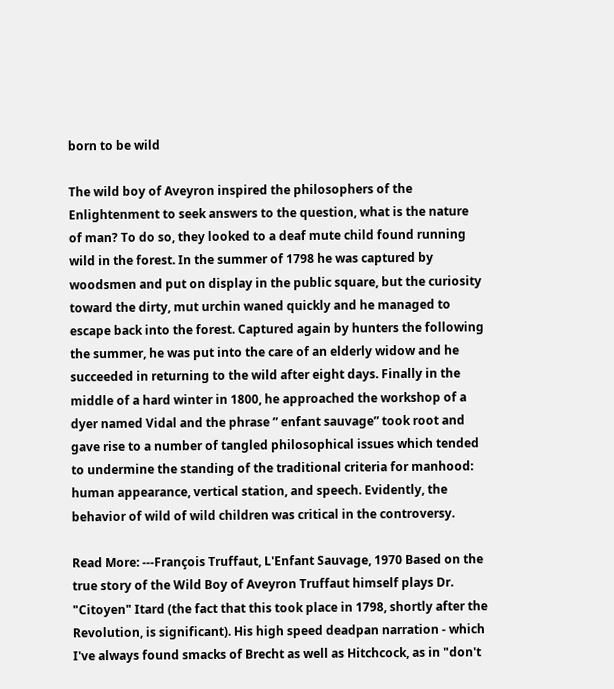born to be wild

The wild boy of Aveyron inspired the philosophers of the Enlightenment to seek answers to the question, what is the nature of man? To do so, they looked to a deaf mute child found running wild in the forest. In the summer of 1798 he was captured by woodsmen and put on display in the public square, but the curiosity toward the dirty, mut urchin waned quickly and he managed to escape back into the forest. Captured again by hunters the following the summer, he was put into the care of an elderly widow and he succeeded in returning to the wild after eight days. Finally in the middle of a hard winter in 1800, he approached the workshop of a dyer named Vidal and the phrase ” enfant sauvage” took root and gave rise to a number of tangled philosophical issues which tended to undermine the standing of the traditional criteria for manhood: human appearance, vertical station, and speech. Evidently, the behavior of wild of wild children was critical in the controversy.

Read More: ---François Truffaut, L'Enfant Sauvage, 1970 Based on the true story of the Wild Boy of Aveyron Truffaut himself plays Dr. "Citoyen" Itard (the fact that this took place in 1798, shortly after the Revolution, is significant). His high speed deadpan narration - which I've always found smacks of Brecht as well as Hitchcock, as in "don't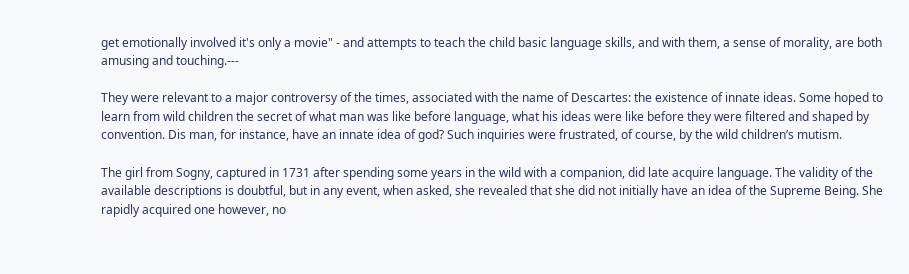get emotionally involved it's only a movie" - and attempts to teach the child basic language skills, and with them, a sense of morality, are both amusing and touching.---

They were relevant to a major controversy of the times, associated with the name of Descartes: the existence of innate ideas. Some hoped to learn from wild children the secret of what man was like before language, what his ideas were like before they were filtered and shaped by convention. Dis man, for instance, have an innate idea of god? Such inquiries were frustrated, of course, by the wild children’s mutism.

The girl from Sogny, captured in 1731 after spending some years in the wild with a companion, did late acquire language. The validity of the available descriptions is doubtful, but in any event, when asked, she revealed that she did not initially have an idea of the Supreme Being. She rapidly acquired one however, no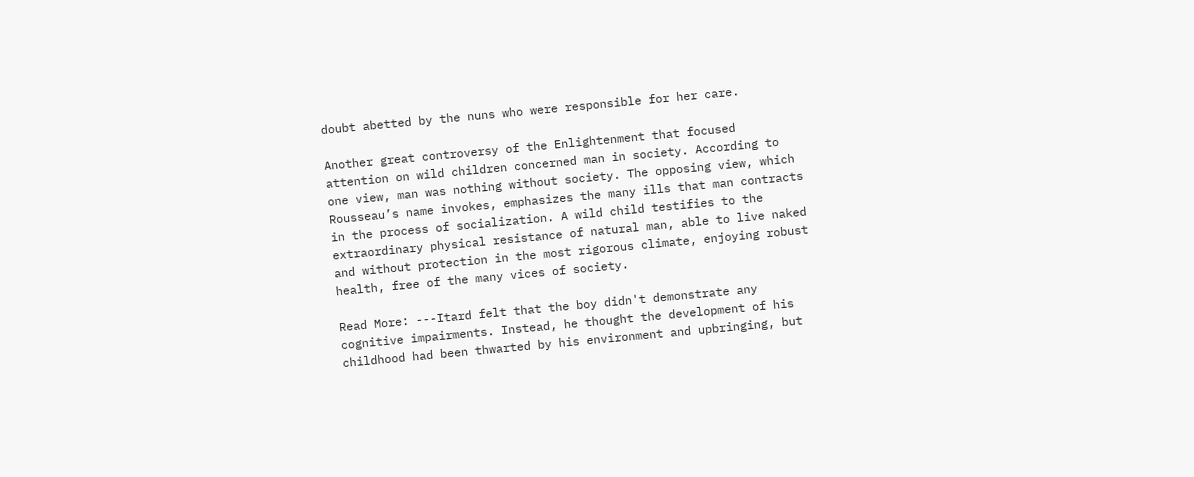doubt abetted by the nuns who were responsible for her care.

Another great controversy of the Enlightenment that focused attention on wild children concerned man in society. According to one view, man was nothing without society. The opposing view, which Rousseau’s name invokes, emphasizes the many ills that man contracts in the process of socialization. A wild child testifies to the extraordinary physical resistance of natural man, able to live naked and without protection in the most rigorous climate, enjoying robust health, free of the many vices of society.

Read More: ---Itard felt that the boy didn't demonstrate any cognitive impairments. Instead, he thought the development of his childhood had been thwarted by his environment and upbringing, but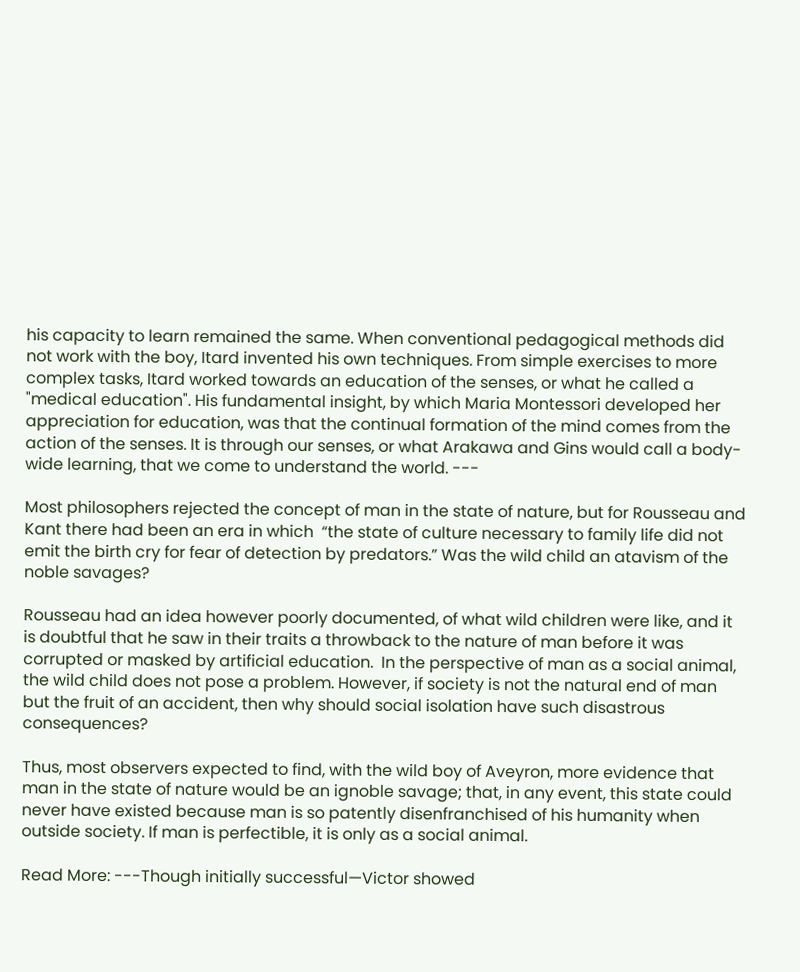his capacity to learn remained the same. When conventional pedagogical methods did not work with the boy, Itard invented his own techniques. From simple exercises to more complex tasks, Itard worked towards an education of the senses, or what he called a "medical education". His fundamental insight, by which Maria Montessori developed her appreciation for education, was that the continual formation of the mind comes from the action of the senses. It is through our senses, or what Arakawa and Gins would call a body-wide learning, that we come to understand the world. ---

Most philosophers rejected the concept of man in the state of nature, but for Rousseau and Kant there had been an era in which  “the state of culture necessary to family life did not emit the birth cry for fear of detection by predators.” Was the wild child an atavism of the noble savages?

Rousseau had an idea however poorly documented, of what wild children were like, and it is doubtful that he saw in their traits a throwback to the nature of man before it was corrupted or masked by artificial education.  In the perspective of man as a social animal, the wild child does not pose a problem. However, if society is not the natural end of man but the fruit of an accident, then why should social isolation have such disastrous consequences?

Thus, most observers expected to find, with the wild boy of Aveyron, more evidence that man in the state of nature would be an ignoble savage; that, in any event, this state could never have existed because man is so patently disenfranchised of his humanity when outside society. If man is perfectible, it is only as a social animal.

Read More: ---Though initially successful—Victor showed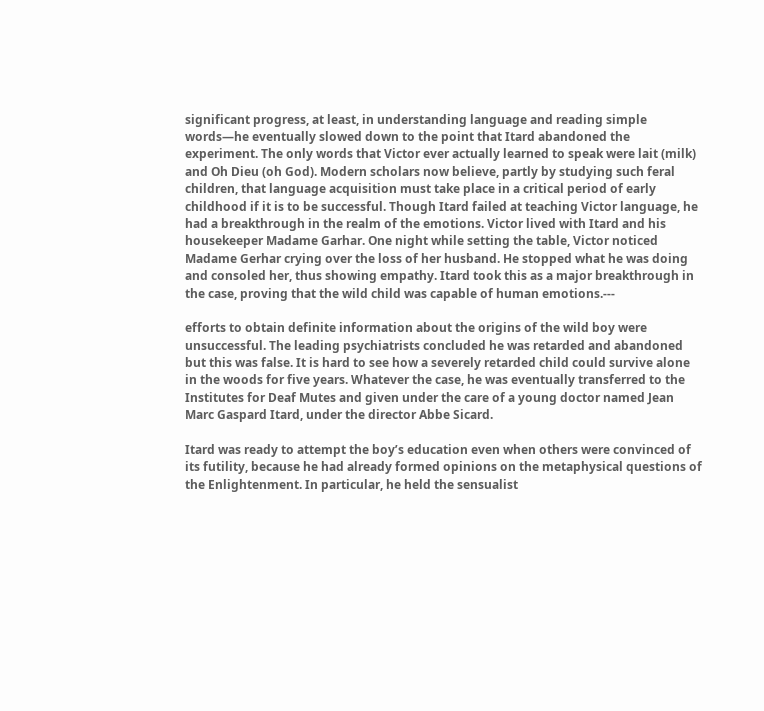significant progress, at least, in understanding language and reading simple words—he eventually slowed down to the point that Itard abandoned the experiment. The only words that Victor ever actually learned to speak were lait (milk) and Oh Dieu (oh God). Modern scholars now believe, partly by studying such feral children, that language acquisition must take place in a critical period of early childhood if it is to be successful. Though Itard failed at teaching Victor language, he had a breakthrough in the realm of the emotions. Victor lived with Itard and his housekeeper Madame Garhar. One night while setting the table, Victor noticed Madame Gerhar crying over the loss of her husband. He stopped what he was doing and consoled her, thus showing empathy. Itard took this as a major breakthrough in the case, proving that the wild child was capable of human emotions.---

efforts to obtain definite information about the origins of the wild boy were unsuccessful. The leading psychiatrists concluded he was retarded and abandoned but this was false. It is hard to see how a severely retarded child could survive alone in the woods for five years. Whatever the case, he was eventually transferred to the Institutes for Deaf Mutes and given under the care of a young doctor named Jean Marc Gaspard Itard, under the director Abbe Sicard.

Itard was ready to attempt the boy’s education even when others were convinced of its futility, because he had already formed opinions on the metaphysical questions of the Enlightenment. In particular, he held the sensualist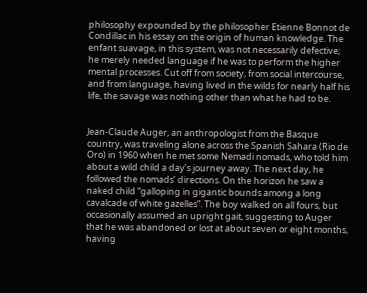philosophy expounded by the philosopher Etienne Bonnot de Condillac in his essay on the origin of human knowledge. The enfant suavage, in this system, was not necessarily defective; he merely needed language if he was to perform the higher mental processes. Cut off from society, from social intercourse, and from language, having lived in the wilds for nearly half his life, the savage was nothing other than what he had to be.


Jean-Claude Auger, an anthropologist from the Basque country, was traveling alone across the Spanish Sahara (Rio de Oro) in 1960 when he met some Nemadi nomads, who told him about a wild child a day’s journey away. The next day, he followed the nomads’ directions. On the horizon he saw a naked child “galloping in gigantic bounds among a long cavalcade of white gazelles”. The boy walked on all fours, but occasionally assumed an upright gait, suggesting to Auger that he was abandoned or lost at about seven or eight months, having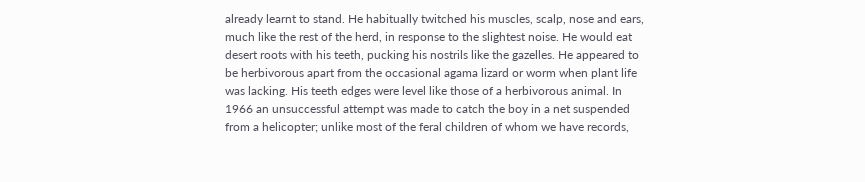already learnt to stand. He habitually twitched his muscles, scalp, nose and ears, much like the rest of the herd, in response to the slightest noise. He would eat desert roots with his teeth, pucking his nostrils like the gazelles. He appeared to be herbivorous apart from the occasional agama lizard or worm when plant life was lacking. His teeth edges were level like those of a herbivorous animal. In 1966 an unsuccessful attempt was made to catch the boy in a net suspended from a helicopter; unlike most of the feral children of whom we have records,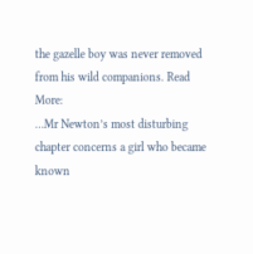the gazelle boy was never removed from his wild companions. Read More:
…Mr Newton’s most disturbing chapter concerns a girl who became known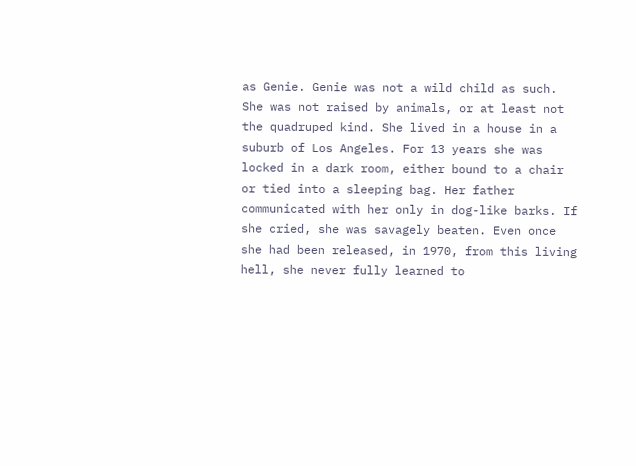as Genie. Genie was not a wild child as such. She was not raised by animals, or at least not the quadruped kind. She lived in a house in a suburb of Los Angeles. For 13 years she was locked in a dark room, either bound to a chair or tied into a sleeping bag. Her father communicated with her only in dog-like barks. If she cried, she was savagely beaten. Even once she had been released, in 1970, from this living hell, she never fully learned to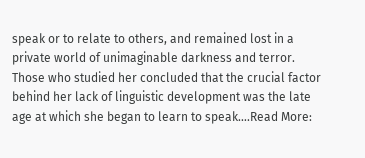speak or to relate to others, and remained lost in a private world of unimaginable darkness and terror. Those who studied her concluded that the crucial factor behind her lack of linguistic development was the late age at which she began to learn to speak….Read More: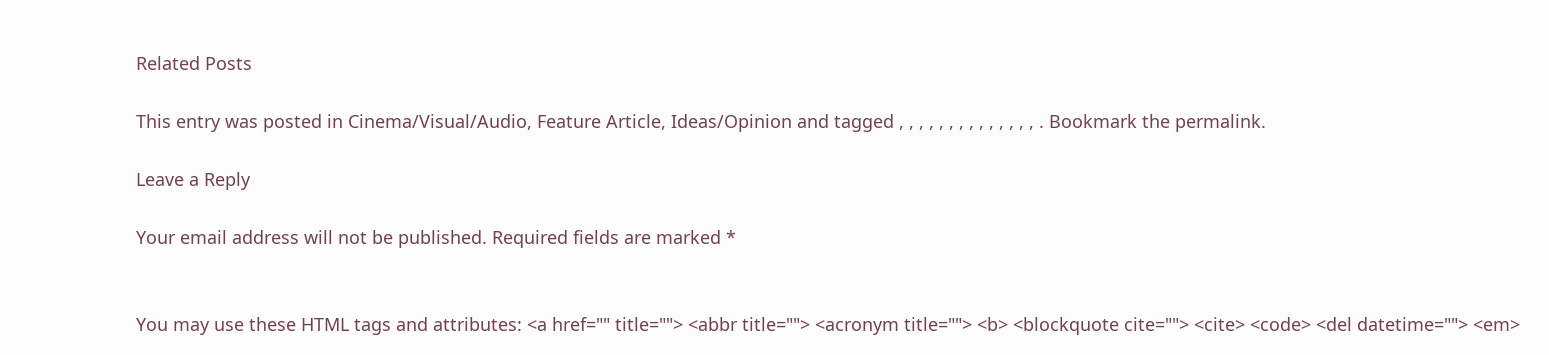Related Posts

This entry was posted in Cinema/Visual/Audio, Feature Article, Ideas/Opinion and tagged , , , , , , , , , , , , , , . Bookmark the permalink.

Leave a Reply

Your email address will not be published. Required fields are marked *


You may use these HTML tags and attributes: <a href="" title=""> <abbr title=""> <acronym title=""> <b> <blockquote cite=""> <cite> <code> <del datetime=""> <em>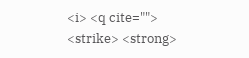<i> <q cite=""> <strike> <strong>